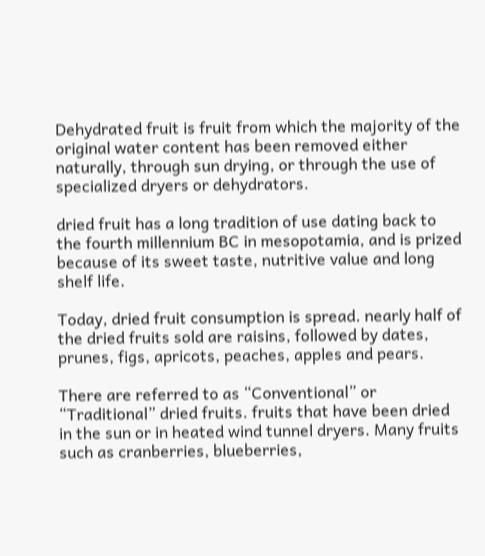Dehydrated fruit is fruit from which the majority of the original water content has been removed either naturally, through sun drying, or through the use of specialized dryers or dehydrators.

dried fruit has a long tradition of use dating back to the fourth millennium BC in mesopotamia, and is prized because of its sweet taste, nutritive value and long shelf life.

Today, dried fruit consumption is spread. nearly half of the dried fruits sold are raisins, followed by dates, prunes, figs, apricots, peaches, apples and pears.

There are referred to as “Conventional” or “Traditional” dried fruits. fruits that have been dried in the sun or in heated wind tunnel dryers. Many fruits such as cranberries, blueberries,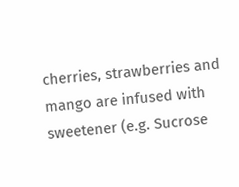cherries, strawberries and mango are infused with sweetener (e.g. Sucrose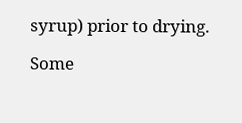syrup) prior to drying.

Some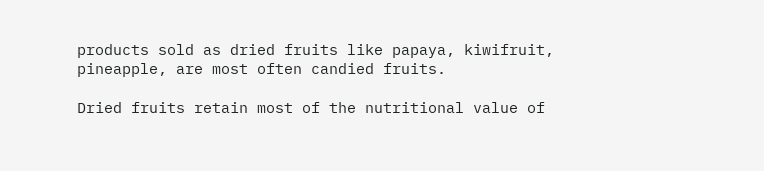products sold as dried fruits like papaya, kiwifruit, pineapple, are most often candied fruits.

Dried fruits retain most of the nutritional value of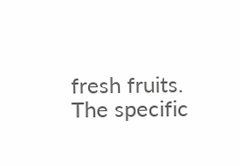fresh fruits. The specific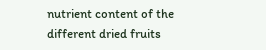nutrient content of the different dried fruits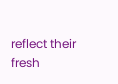reflect their fresh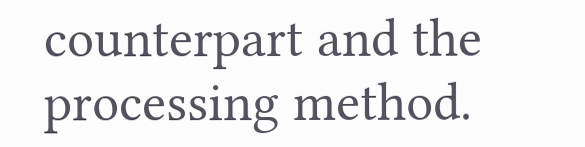counterpart and the processing method.